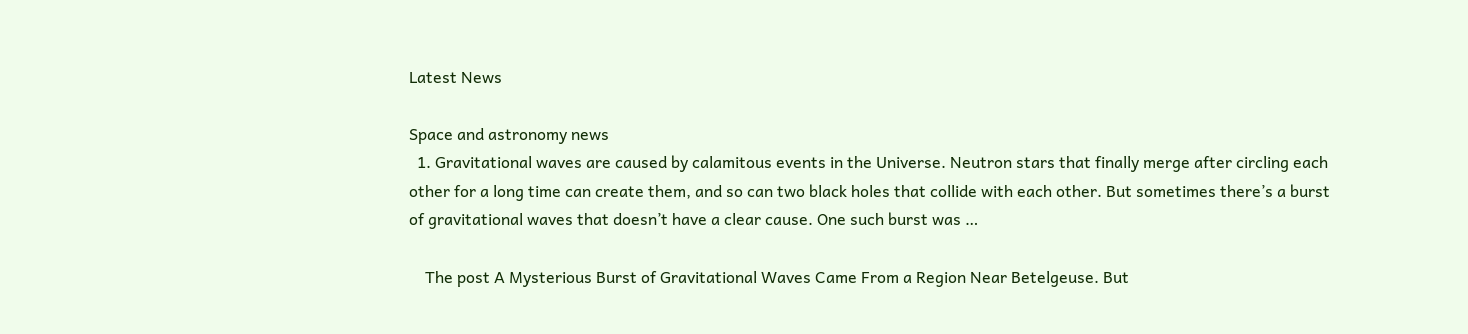Latest News

Space and astronomy news
  1. Gravitational waves are caused by calamitous events in the Universe. Neutron stars that finally merge after circling each other for a long time can create them, and so can two black holes that collide with each other. But sometimes there’s a burst of gravitational waves that doesn’t have a clear cause. One such burst was …

    The post A Mysterious Burst of Gravitational Waves Came From a Region Near Betelgeuse. But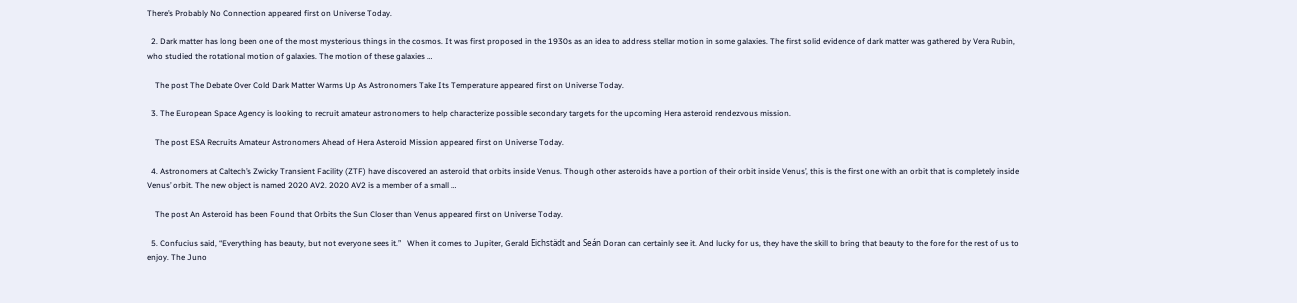There’s Probably No Connection appeared first on Universe Today.

  2. Dark matter has long been one of the most mysterious things in the cosmos. It was first proposed in the 1930s as an idea to address stellar motion in some galaxies. The first solid evidence of dark matter was gathered by Vera Rubin, who studied the rotational motion of galaxies. The motion of these galaxies …

    The post The Debate Over Cold Dark Matter Warms Up As Astronomers Take Its Temperature appeared first on Universe Today.

  3. The European Space Agency is looking to recruit amateur astronomers to help characterize possible secondary targets for the upcoming Hera asteroid rendezvous mission.

    The post ESA Recruits Amateur Astronomers Ahead of Hera Asteroid Mission appeared first on Universe Today.

  4. Astronomers at Caltech’s Zwicky Transient Facility (ZTF) have discovered an asteroid that orbits inside Venus. Though other asteroids have a portion of their orbit inside Venus’, this is the first one with an orbit that is completely inside Venus’ orbit. The new object is named 2020 AV2. 2020 AV2 is a member of a small …

    The post An Asteroid has been Found that Orbits the Sun Closer than Venus appeared first on Universe Today.

  5. Confucius said, “Everything has beauty, but not everyone sees it.”   When it comes to Jupiter, Gerald Eichstädt and Seán Doran can certainly see it. And lucky for us, they have the skill to bring that beauty to the fore for the rest of us to enjoy. The Juno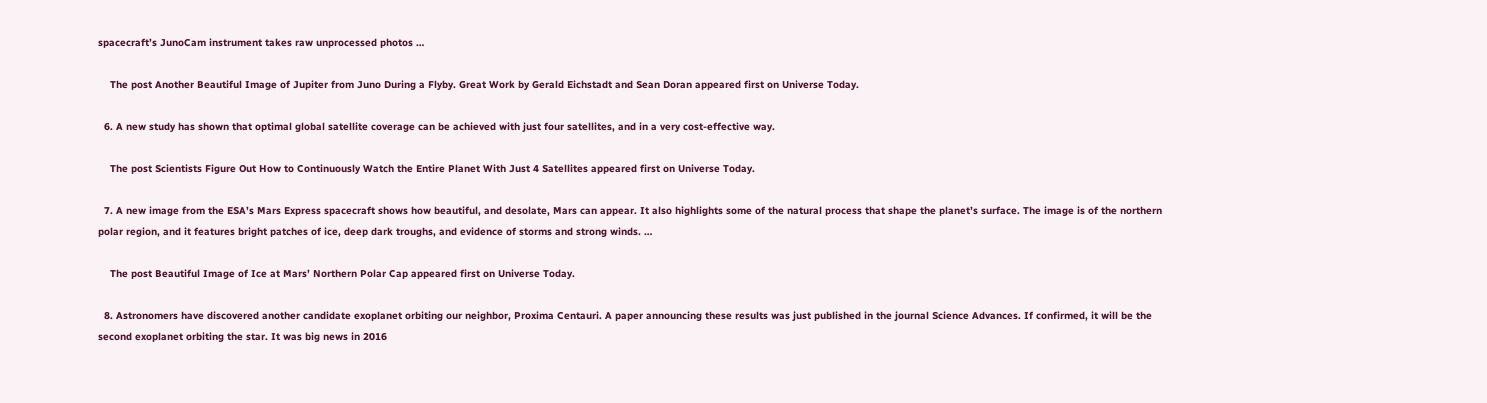spacecraft’s JunoCam instrument takes raw unprocessed photos …

    The post Another Beautiful Image of Jupiter from Juno During a Flyby. Great Work by Gerald Eichstadt and Sean Doran appeared first on Universe Today.

  6. A new study has shown that optimal global satellite coverage can be achieved with just four satellites, and in a very cost-effective way.

    The post Scientists Figure Out How to Continuously Watch the Entire Planet With Just 4 Satellites appeared first on Universe Today.

  7. A new image from the ESA’s Mars Express spacecraft shows how beautiful, and desolate, Mars can appear. It also highlights some of the natural process that shape the planet’s surface. The image is of the northern polar region, and it features bright patches of ice, deep dark troughs, and evidence of storms and strong winds. …

    The post Beautiful Image of Ice at Mars’ Northern Polar Cap appeared first on Universe Today.

  8. Astronomers have discovered another candidate exoplanet orbiting our neighbor, Proxima Centauri. A paper announcing these results was just published in the journal Science Advances. If confirmed, it will be the second exoplanet orbiting the star. It was big news in 2016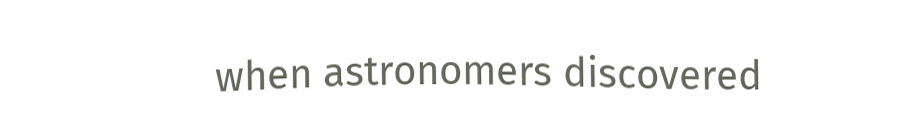when astronomers discovered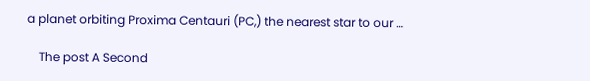a planet orbiting Proxima Centauri (PC,) the nearest star to our …

    The post A Second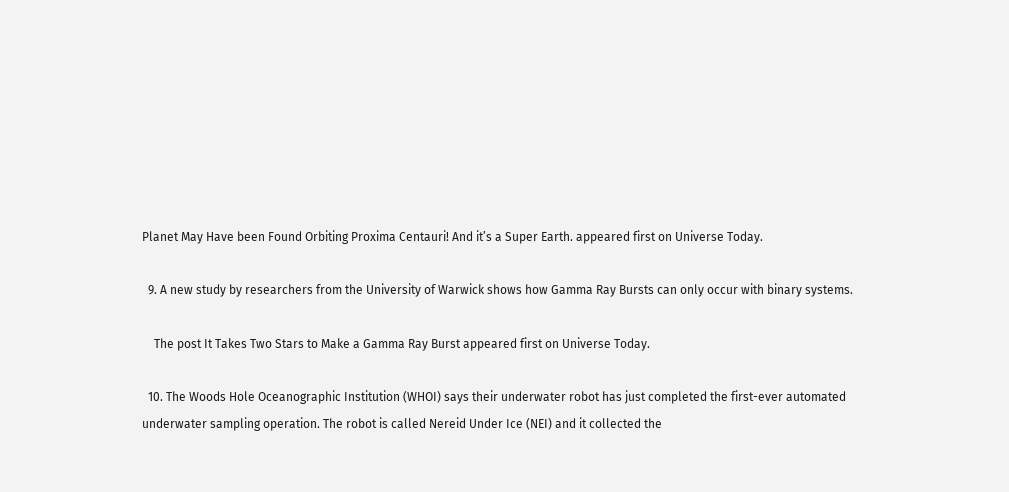Planet May Have been Found Orbiting Proxima Centauri! And it’s a Super Earth. appeared first on Universe Today.

  9. A new study by researchers from the University of Warwick shows how Gamma Ray Bursts can only occur with binary systems.

    The post It Takes Two Stars to Make a Gamma Ray Burst appeared first on Universe Today.

  10. The Woods Hole Oceanographic Institution (WHOI) says their underwater robot has just completed the first-ever automated underwater sampling operation. The robot is called Nereid Under Ice (NEI) and it collected the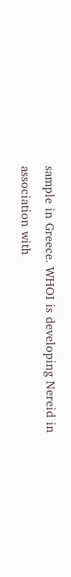sample in Greece. WHOI is developing Nereid in association with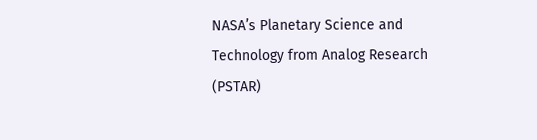NASA’s Planetary Science and Technology from Analog Research (PSTAR)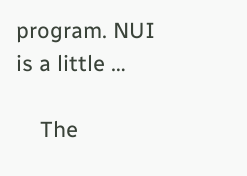program. NUI is a little …

    The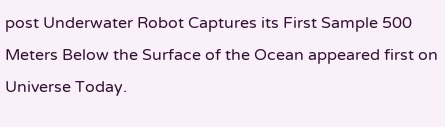post Underwater Robot Captures its First Sample 500 Meters Below the Surface of the Ocean appeared first on Universe Today.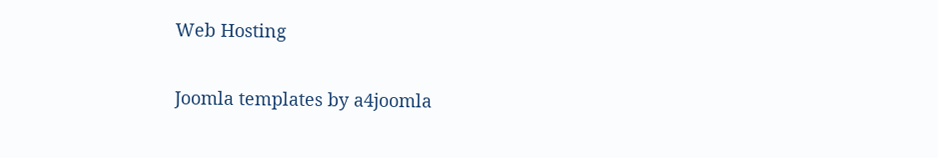Web Hosting

Joomla templates by a4joomla